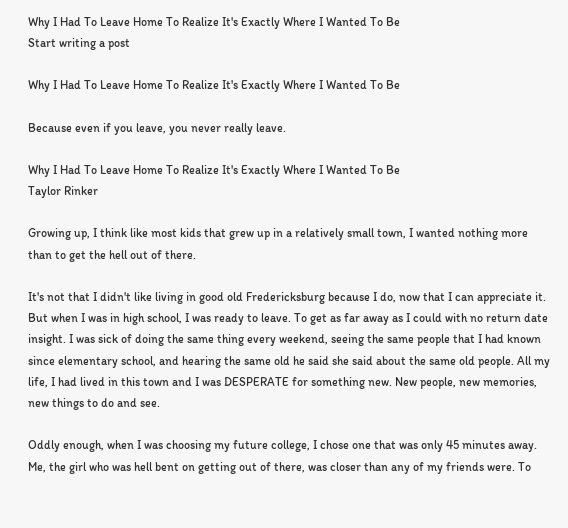Why I Had To Leave Home To Realize It's Exactly Where I Wanted To Be
Start writing a post

Why I Had To Leave Home To Realize It's Exactly Where I Wanted To Be

Because even if you leave, you never really leave.

Why I Had To Leave Home To Realize It's Exactly Where I Wanted To Be
Taylor Rinker

Growing up, I think like most kids that grew up in a relatively small town, I wanted nothing more than to get the hell out of there.

It's not that I didn't like living in good old Fredericksburg because I do, now that I can appreciate it. But when I was in high school, I was ready to leave. To get as far away as I could with no return date insight. I was sick of doing the same thing every weekend, seeing the same people that I had known since elementary school, and hearing the same old he said she said about the same old people. All my life, I had lived in this town and I was DESPERATE for something new. New people, new memories, new things to do and see.

Oddly enough, when I was choosing my future college, I chose one that was only 45 minutes away. Me, the girl who was hell bent on getting out of there, was closer than any of my friends were. To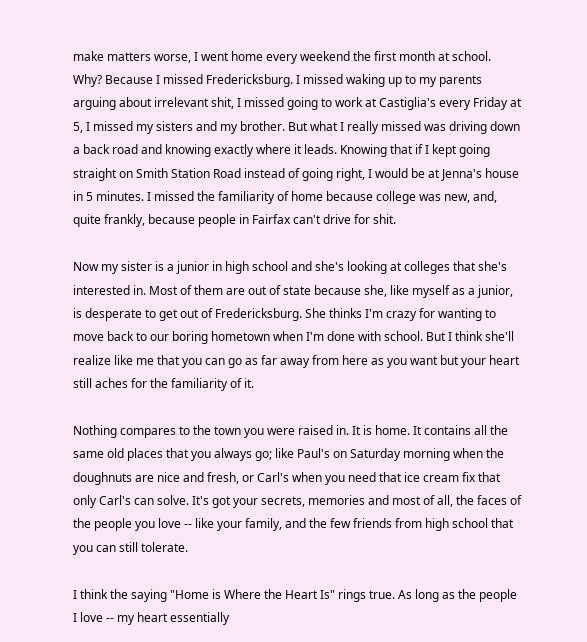make matters worse, I went home every weekend the first month at school. Why? Because I missed Fredericksburg. I missed waking up to my parents arguing about irrelevant shit, I missed going to work at Castiglia's every Friday at 5, I missed my sisters and my brother. But what I really missed was driving down a back road and knowing exactly where it leads. Knowing that if I kept going straight on Smith Station Road instead of going right, I would be at Jenna's house in 5 minutes. I missed the familiarity of home because college was new, and, quite frankly, because people in Fairfax can't drive for shit.

Now my sister is a junior in high school and she's looking at colleges that she's interested in. Most of them are out of state because she, like myself as a junior, is desperate to get out of Fredericksburg. She thinks I'm crazy for wanting to move back to our boring hometown when I'm done with school. But I think she'll realize like me that you can go as far away from here as you want but your heart still aches for the familiarity of it.

Nothing compares to the town you were raised in. It is home. It contains all the same old places that you always go; like Paul's on Saturday morning when the doughnuts are nice and fresh, or Carl's when you need that ice cream fix that only Carl's can solve. It's got your secrets, memories and most of all, the faces of the people you love -- like your family, and the few friends from high school that you can still tolerate.

I think the saying "Home is Where the Heart Is" rings true. As long as the people I love -- my heart essentially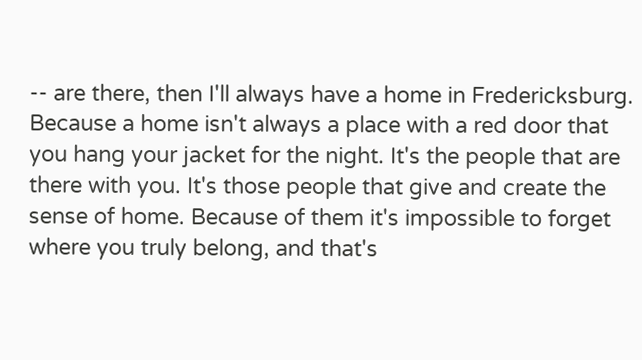-- are there, then I'll always have a home in Fredericksburg. Because a home isn't always a place with a red door that you hang your jacket for the night. It's the people that are there with you. It's those people that give and create the sense of home. Because of them it's impossible to forget where you truly belong, and that's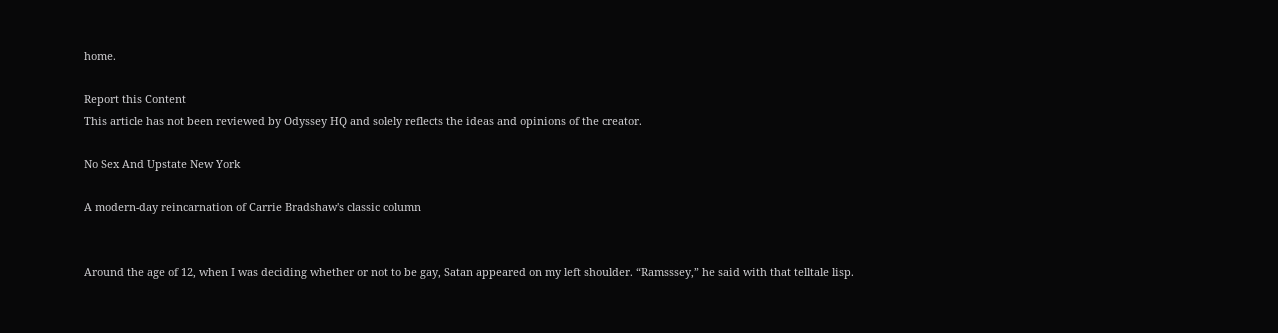home.

Report this Content
This article has not been reviewed by Odyssey HQ and solely reflects the ideas and opinions of the creator.

No Sex And Upstate New York

A modern-day reincarnation of Carrie Bradshaw's classic column


Around the age of 12, when I was deciding whether or not to be gay, Satan appeared on my left shoulder. “Ramsssey,” he said with that telltale lisp.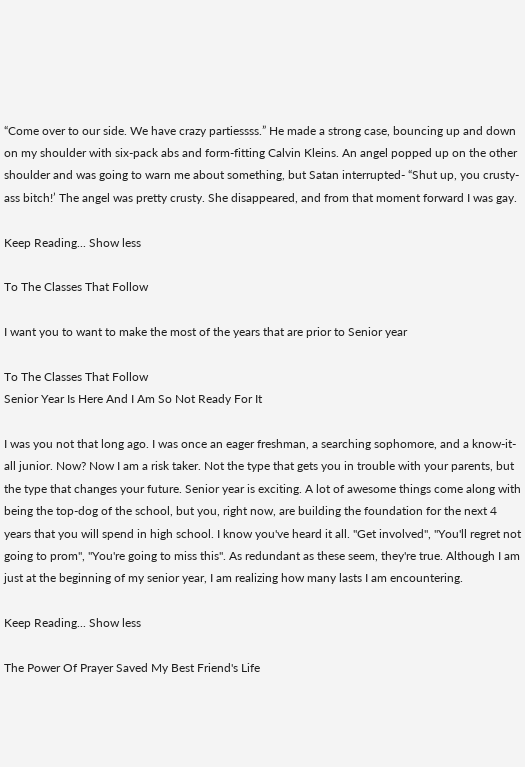“Come over to our side. We have crazy partiessss.” He made a strong case, bouncing up and down on my shoulder with six-pack abs and form-fitting Calvin Kleins. An angel popped up on the other shoulder and was going to warn me about something, but Satan interrupted- “Shut up, you crusty-ass bitch!’ The angel was pretty crusty. She disappeared, and from that moment forward I was gay.

Keep Reading... Show less

To The Classes That Follow

I want you to want to make the most of the years that are prior to Senior year

To The Classes That Follow
Senior Year Is Here And I Am So Not Ready For It

I was you not that long ago. I was once an eager freshman, a searching sophomore, and a know-it-all junior. Now? Now I am a risk taker. Not the type that gets you in trouble with your parents, but the type that changes your future. Senior year is exciting. A lot of awesome things come along with being the top-dog of the school, but you, right now, are building the foundation for the next 4 years that you will spend in high school. I know you've heard it all. "Get involved", "You'll regret not going to prom", "You're going to miss this". As redundant as these seem, they're true. Although I am just at the beginning of my senior year, I am realizing how many lasts I am encountering.

Keep Reading... Show less

The Power Of Prayer Saved My Best Friend's Life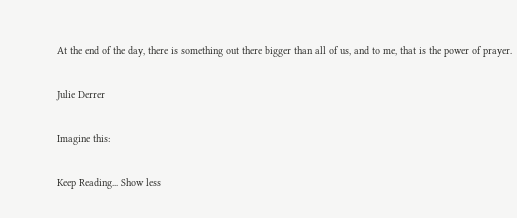At the end of the day, there is something out there bigger than all of us, and to me, that is the power of prayer.

Julie Derrer

Imagine this:

Keep Reading... Show less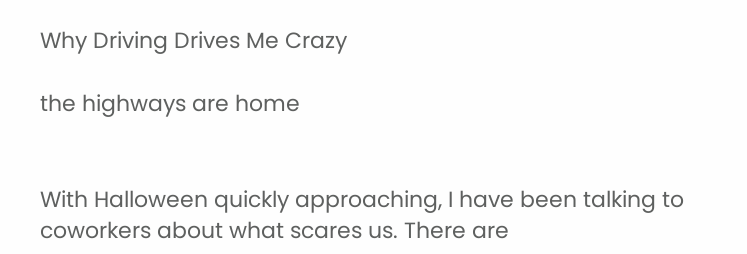Why Driving Drives Me Crazy

the highways are home


With Halloween quickly approaching, I have been talking to coworkers about what scares us. There are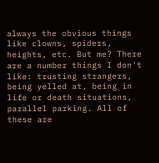always the obvious things like clowns, spiders, heights, etc. But me? There are a number things I don't like: trusting strangers, being yelled at, being in life or death situations, parallel parking. All of these are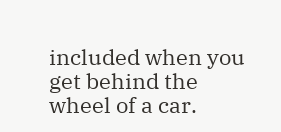included when you get behind the wheel of a car.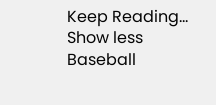Keep Reading... Show less
Baseball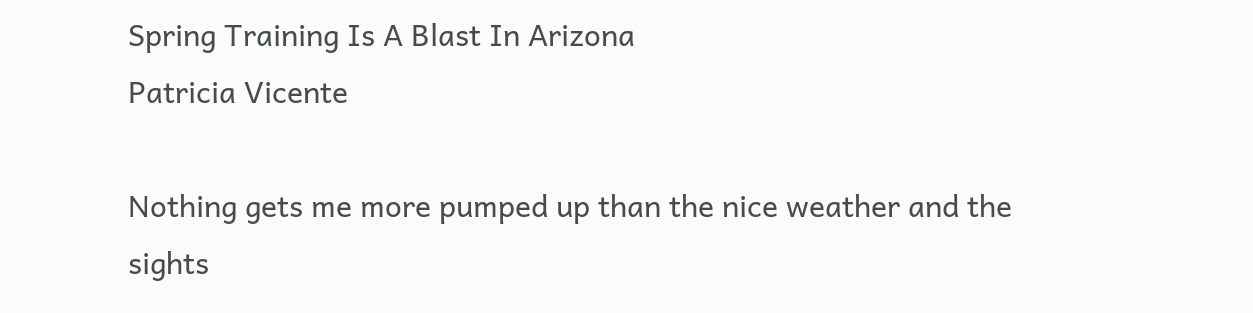Spring Training Is A Blast In Arizona
Patricia Vicente

Nothing gets me more pumped up than the nice weather and the sights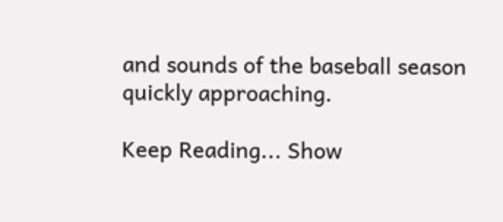and sounds of the baseball season quickly approaching.

Keep Reading... Show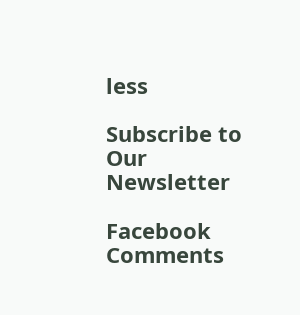less

Subscribe to Our Newsletter

Facebook Comments